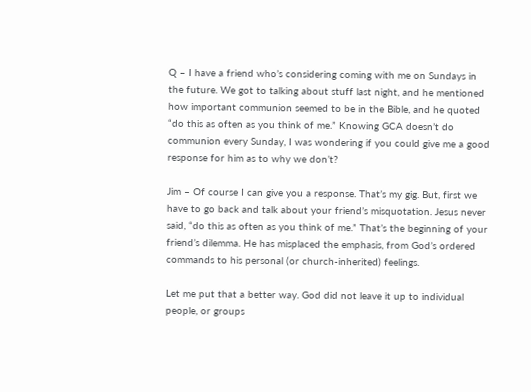Q – I have a friend who’s considering coming with me on Sundays in the future. We got to talking about stuff last night, and he mentioned how important communion seemed to be in the Bible, and he quoted “do this as often as you think of me.” Knowing GCA doesn’t do communion every Sunday, I was wondering if you could give me a good response for him as to why we don’t?

Jim – Of course I can give you a response. That’s my gig. But, first we have to go back and talk about your friend’s misquotation. Jesus never said, “do this as often as you think of me.” That’s the beginning of your friend’s dilemma. He has misplaced the emphasis, from God’s ordered commands to his personal (or church-inherited) feelings.

Let me put that a better way. God did not leave it up to individual people, or groups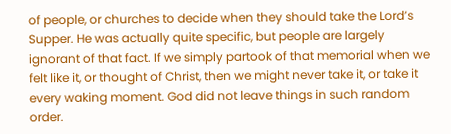of people, or churches to decide when they should take the Lord’s Supper. He was actually quite specific, but people are largely ignorant of that fact. If we simply partook of that memorial when we felt like it, or thought of Christ, then we might never take it, or take it every waking moment. God did not leave things in such random order.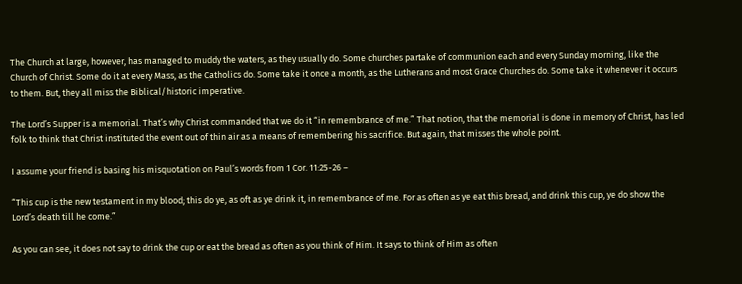The Church at large, however, has managed to muddy the waters, as they usually do. Some churches partake of communion each and every Sunday morning, like the Church of Christ. Some do it at every Mass, as the Catholics do. Some take it once a month, as the Lutherans and most Grace Churches do. Some take it whenever it occurs to them. But, they all miss the Biblical/historic imperative.

The Lord’s Supper is a memorial. That’s why Christ commanded that we do it “in remembrance of me.” That notion, that the memorial is done in memory of Christ, has led folk to think that Christ instituted the event out of thin air as a means of remembering his sacrifice. But again, that misses the whole point.

I assume your friend is basing his misquotation on Paul’s words from 1 Cor. 11:25-26 –

“This cup is the new testament in my blood; this do ye, as oft as ye drink it, in remembrance of me. For as often as ye eat this bread, and drink this cup, ye do show the Lord’s death till he come.”

As you can see, it does not say to drink the cup or eat the bread as often as you think of Him. It says to think of Him as often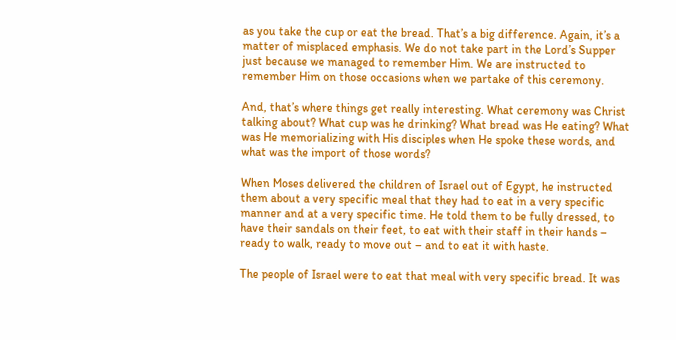as you take the cup or eat the bread. That’s a big difference. Again, it’s a matter of misplaced emphasis. We do not take part in the Lord’s Supper just because we managed to remember Him. We are instructed to remember Him on those occasions when we partake of this ceremony.

And, that’s where things get really interesting. What ceremony was Christ talking about? What cup was he drinking? What bread was He eating? What was He memorializing with His disciples when He spoke these words, and what was the import of those words?

When Moses delivered the children of Israel out of Egypt, he instructed them about a very specific meal that they had to eat in a very specific manner and at a very specific time. He told them to be fully dressed, to have their sandals on their feet, to eat with their staff in their hands – ready to walk, ready to move out – and to eat it with haste.

The people of Israel were to eat that meal with very specific bread. It was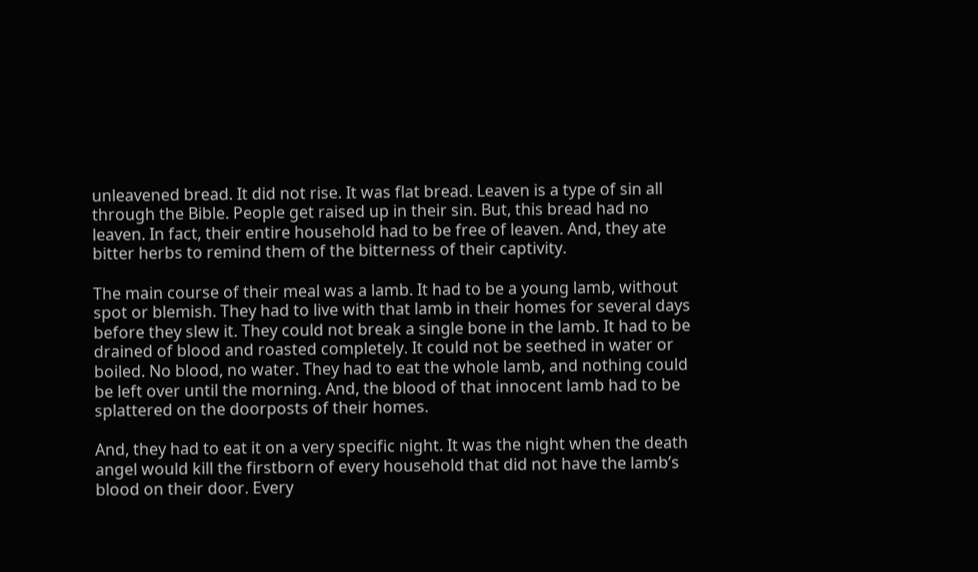unleavened bread. It did not rise. It was flat bread. Leaven is a type of sin all through the Bible. People get raised up in their sin. But, this bread had no leaven. In fact, their entire household had to be free of leaven. And, they ate bitter herbs to remind them of the bitterness of their captivity.

The main course of their meal was a lamb. It had to be a young lamb, without spot or blemish. They had to live with that lamb in their homes for several days before they slew it. They could not break a single bone in the lamb. It had to be drained of blood and roasted completely. It could not be seethed in water or boiled. No blood, no water. They had to eat the whole lamb, and nothing could be left over until the morning. And, the blood of that innocent lamb had to be splattered on the doorposts of their homes.

And, they had to eat it on a very specific night. It was the night when the death angel would kill the firstborn of every household that did not have the lamb’s blood on their door. Every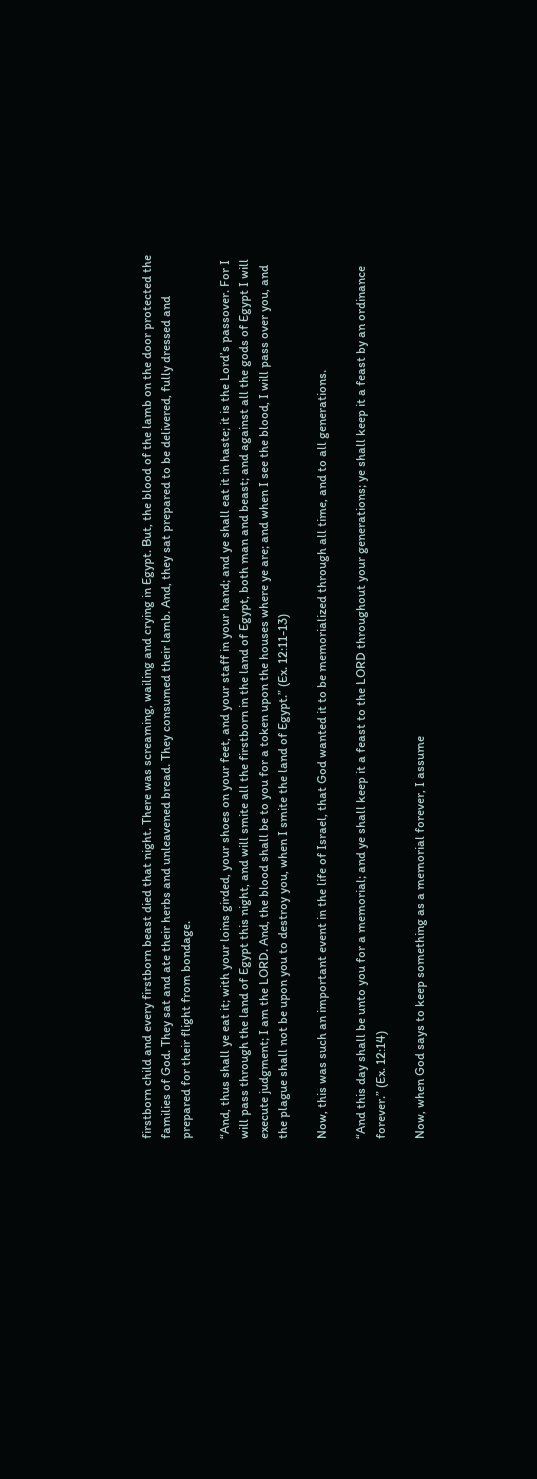firstborn child and every firstborn beast died that night. There was screaming, wailing and crying in Egypt. But, the blood of the lamb on the door protected the families of God. They sat and ate their herbs and unleavened bread. They consumed their lamb. And, they sat prepared to be delivered, fully dressed and prepared for their flight from bondage.

“And, thus shall ye eat it; with your loins girded, your shoes on your feet, and your staff in your hand; and ye shall eat it in haste; it is the Lord’s passover. For I will pass through the land of Egypt this night, and will smite all the firstborn in the land of Egypt, both man and beast; and against all the gods of Egypt I will execute judgment; I am the LORD. And, the blood shall be to you for a token upon the houses where ye are; and when I see the blood, I will pass over you, and the plague shall not be upon you to destroy you, when I smite the land of Egypt.” (Ex. 12:11-13)

Now, this was such an important event in the life of Israel, that God wanted it to be memorialized through all time, and to all generations.

“And this day shall be unto you for a memorial; and ye shall keep it a feast to the LORD throughout your generations; ye shall keep it a feast by an ordinance forever.” (Ex. 12:14)

Now, when God says to keep something as a memorial forever, I assume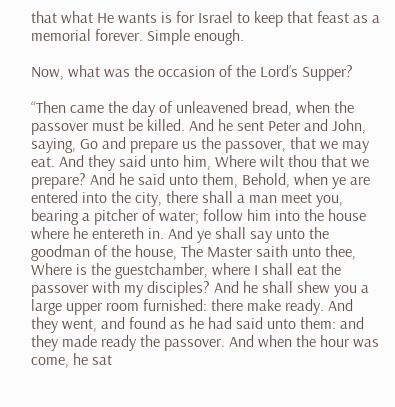that what He wants is for Israel to keep that feast as a memorial forever. Simple enough.

Now, what was the occasion of the Lord’s Supper?

“Then came the day of unleavened bread, when the passover must be killed. And he sent Peter and John, saying, Go and prepare us the passover, that we may eat. And they said unto him, Where wilt thou that we prepare? And he said unto them, Behold, when ye are entered into the city, there shall a man meet you, bearing a pitcher of water; follow him into the house where he entereth in. And ye shall say unto the goodman of the house, The Master saith unto thee, Where is the guestchamber, where I shall eat the passover with my disciples? And he shall shew you a large upper room furnished: there make ready. And they went, and found as he had said unto them: and they made ready the passover. And when the hour was come, he sat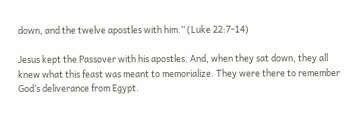down, and the twelve apostles with him.” (Luke 22:7-14)

Jesus kept the Passover with his apostles. And, when they sat down, they all knew what this feast was meant to memorialize. They were there to remember God’s deliverance from Egypt.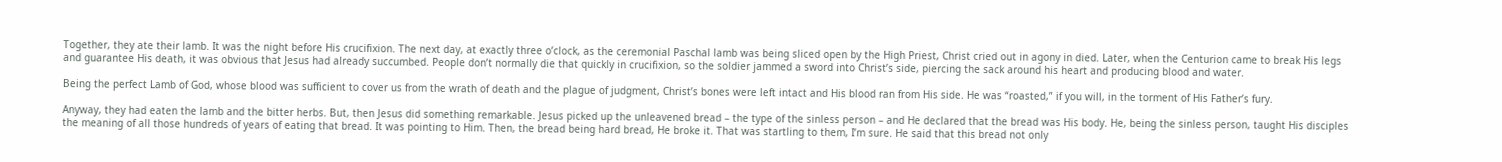Together, they ate their lamb. It was the night before His crucifixion. The next day, at exactly three o’clock, as the ceremonial Paschal lamb was being sliced open by the High Priest, Christ cried out in agony in died. Later, when the Centurion came to break His legs and guarantee His death, it was obvious that Jesus had already succumbed. People don’t normally die that quickly in crucifixion, so the soldier jammed a sword into Christ’s side, piercing the sack around his heart and producing blood and water.

Being the perfect Lamb of God, whose blood was sufficient to cover us from the wrath of death and the plague of judgment, Christ’s bones were left intact and His blood ran from His side. He was “roasted,” if you will, in the torment of His Father’s fury.

Anyway, they had eaten the lamb and the bitter herbs. But, then Jesus did something remarkable. Jesus picked up the unleavened bread – the type of the sinless person – and He declared that the bread was His body. He, being the sinless person, taught His disciples the meaning of all those hundreds of years of eating that bread. It was pointing to Him. Then, the bread being hard bread, He broke it. That was startling to them, I’m sure. He said that this bread not only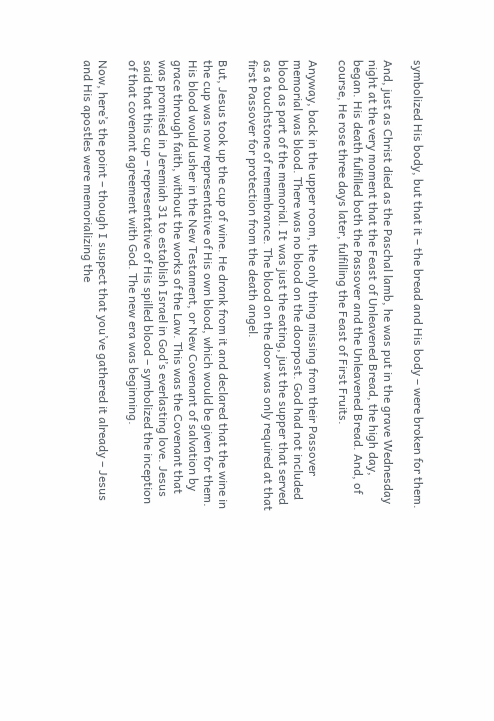symbolized His body, but that it – the bread and His body – were broken for them.

And, just as Christ died as the Paschal lamb, he was put in the grave Wednesday night at the very moment that the Feast of Unleavened Bread, the high day, began. His death fulfilled both the Passover and the Unleavened Bread. And, of course, He rose three days later, fulfilling the Feast of First Fruits.

Anyway, back in the upper room, the only thing missing from their Passover memorial was blood. There was no blood on the doorpost. God had not included blood as part of the memorial. It was just the eating, just the supper that served as a touchstone of remembrance. The blood on the door was only required at that first Passover for protection from the death angel.

But, Jesus took up the cup of wine. He drank from it and declared that the wine in the cup was now representative of His own blood, which would be given for them. His blood would usher in the New Testament, or New Covenant of salvation by grace through faith, without the works of the Law. This was the Covenant that was promised in Jeremiah 31 to establish Israel in God’s everlasting love. Jesus said that this cup – representative of His spilled blood – symbolized the inception of that covenant agreement with God. The new era was beginning.

Now, here’s the point – though I suspect that you’ve gathered it already – Jesus and His apostles were memorializing the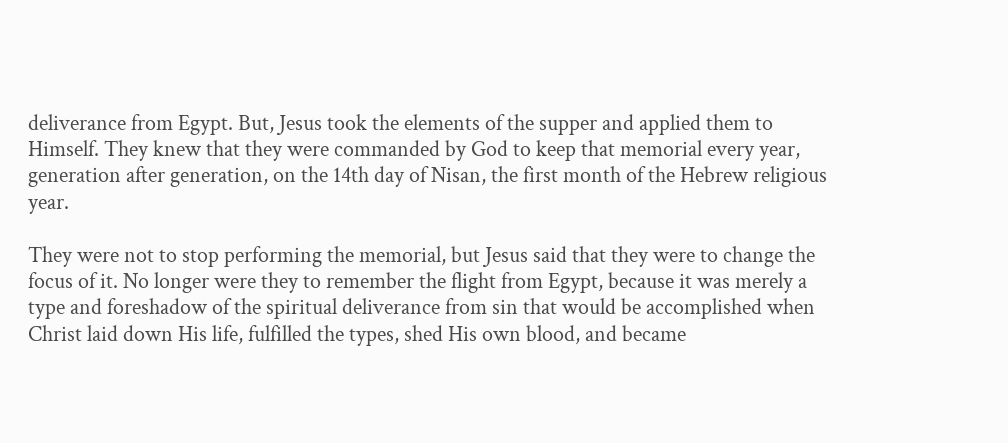deliverance from Egypt. But, Jesus took the elements of the supper and applied them to Himself. They knew that they were commanded by God to keep that memorial every year, generation after generation, on the 14th day of Nisan, the first month of the Hebrew religious year.

They were not to stop performing the memorial, but Jesus said that they were to change the focus of it. No longer were they to remember the flight from Egypt, because it was merely a type and foreshadow of the spiritual deliverance from sin that would be accomplished when Christ laid down His life, fulfilled the types, shed His own blood, and became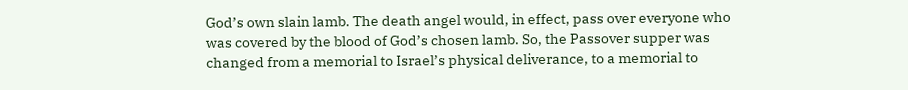God’s own slain lamb. The death angel would, in effect, pass over everyone who was covered by the blood of God’s chosen lamb. So, the Passover supper was changed from a memorial to Israel’s physical deliverance, to a memorial to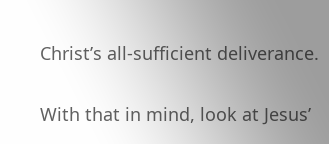Christ’s all-sufficient deliverance.

With that in mind, look at Jesus’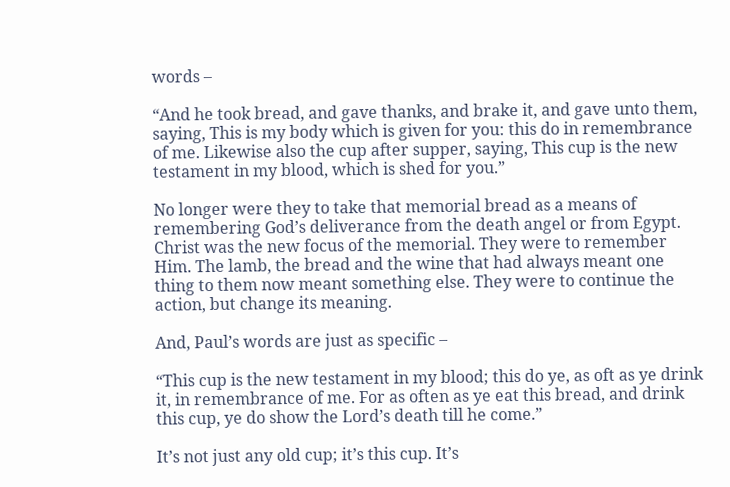words –

“And he took bread, and gave thanks, and brake it, and gave unto them, saying, This is my body which is given for you: this do in remembrance of me. Likewise also the cup after supper, saying, This cup is the new testament in my blood, which is shed for you.”

No longer were they to take that memorial bread as a means of remembering God’s deliverance from the death angel or from Egypt. Christ was the new focus of the memorial. They were to remember Him. The lamb, the bread and the wine that had always meant one thing to them now meant something else. They were to continue the action, but change its meaning.

And, Paul’s words are just as specific –

“This cup is the new testament in my blood; this do ye, as oft as ye drink it, in remembrance of me. For as often as ye eat this bread, and drink this cup, ye do show the Lord’s death till he come.”

It’s not just any old cup; it’s this cup. It’s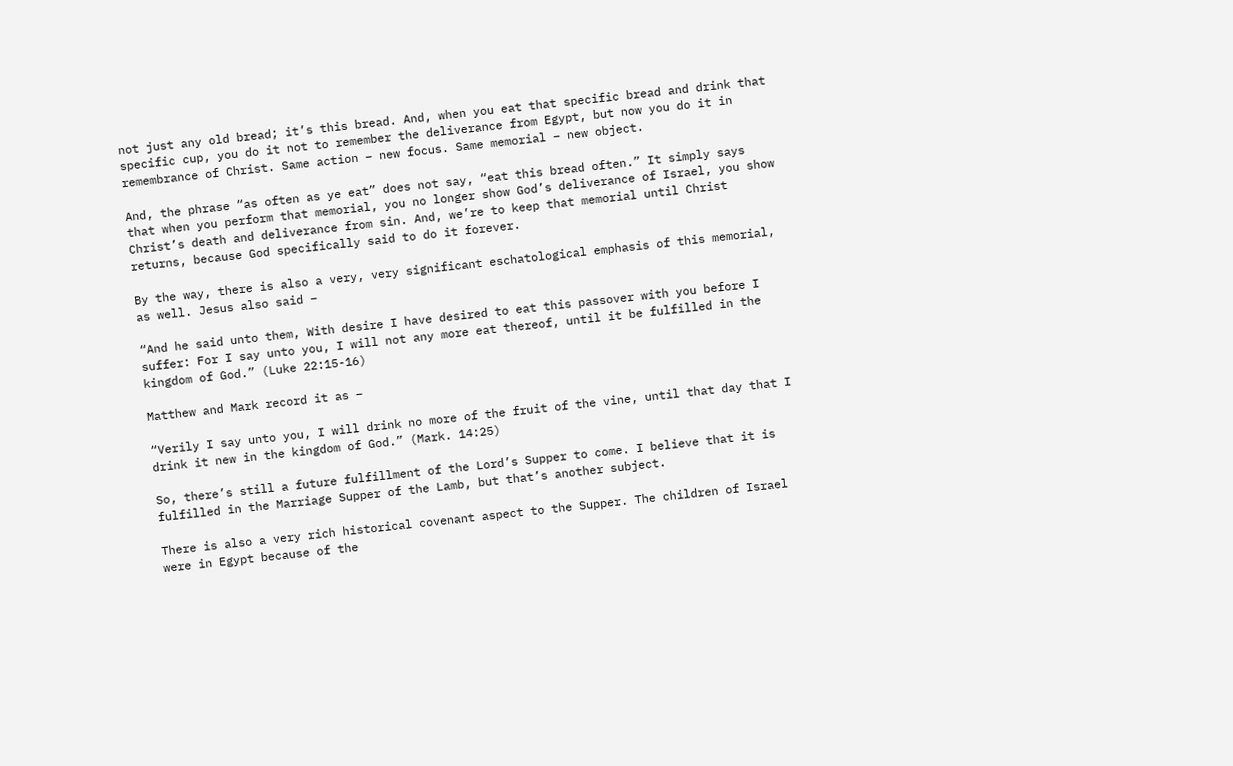not just any old bread; it’s this bread. And, when you eat that specific bread and drink that specific cup, you do it not to remember the deliverance from Egypt, but now you do it in remembrance of Christ. Same action – new focus. Same memorial – new object.

And, the phrase “as often as ye eat” does not say, “eat this bread often.” It simply says that when you perform that memorial, you no longer show God’s deliverance of Israel, you show Christ’s death and deliverance from sin. And, we’re to keep that memorial until Christ returns, because God specifically said to do it forever.

By the way, there is also a very, very significant eschatological emphasis of this memorial, as well. Jesus also said –

“And he said unto them, With desire I have desired to eat this passover with you before I suffer: For I say unto you, I will not any more eat thereof, until it be fulfilled in the kingdom of God.” (Luke 22:15-16)

Matthew and Mark record it as –

“Verily I say unto you, I will drink no more of the fruit of the vine, until that day that I drink it new in the kingdom of God.” (Mark. 14:25)

So, there’s still a future fulfillment of the Lord’s Supper to come. I believe that it is fulfilled in the Marriage Supper of the Lamb, but that’s another subject.

There is also a very rich historical covenant aspect to the Supper. The children of Israel were in Egypt because of the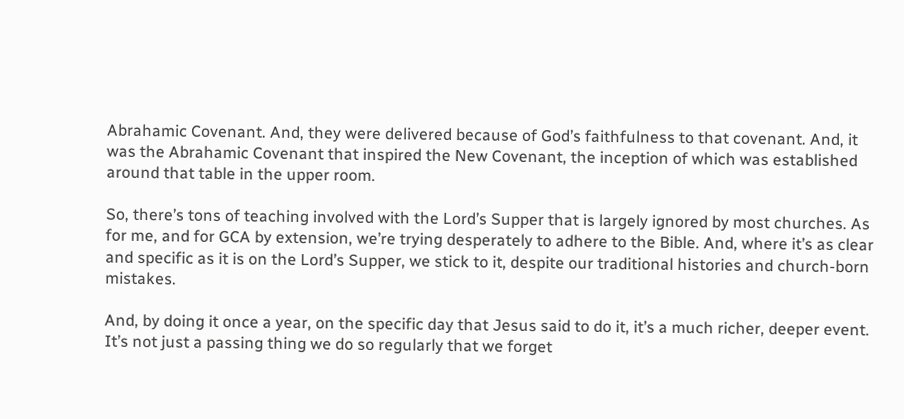Abrahamic Covenant. And, they were delivered because of God’s faithfulness to that covenant. And, it was the Abrahamic Covenant that inspired the New Covenant, the inception of which was established around that table in the upper room.

So, there’s tons of teaching involved with the Lord’s Supper that is largely ignored by most churches. As for me, and for GCA by extension, we’re trying desperately to adhere to the Bible. And, where it’s as clear and specific as it is on the Lord’s Supper, we stick to it, despite our traditional histories and church-born mistakes.

And, by doing it once a year, on the specific day that Jesus said to do it, it’s a much richer, deeper event. It’s not just a passing thing we do so regularly that we forget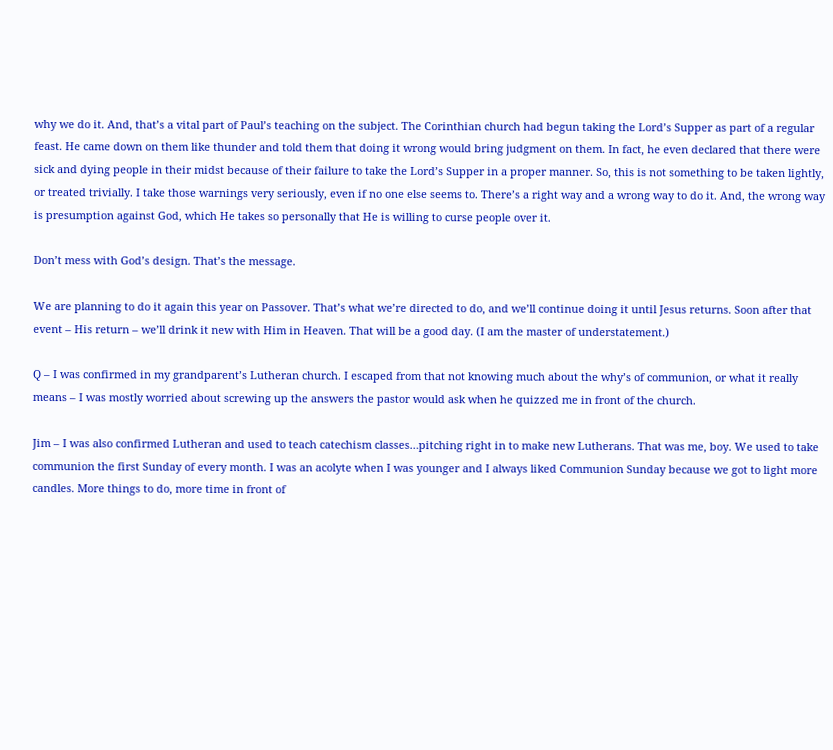why we do it. And, that’s a vital part of Paul’s teaching on the subject. The Corinthian church had begun taking the Lord’s Supper as part of a regular feast. He came down on them like thunder and told them that doing it wrong would bring judgment on them. In fact, he even declared that there were sick and dying people in their midst because of their failure to take the Lord’s Supper in a proper manner. So, this is not something to be taken lightly, or treated trivially. I take those warnings very seriously, even if no one else seems to. There’s a right way and a wrong way to do it. And, the wrong way is presumption against God, which He takes so personally that He is willing to curse people over it.

Don’t mess with God’s design. That’s the message.

We are planning to do it again this year on Passover. That’s what we’re directed to do, and we’ll continue doing it until Jesus returns. Soon after that event – His return – we’ll drink it new with Him in Heaven. That will be a good day. (I am the master of understatement.)

Q – I was confirmed in my grandparent’s Lutheran church. I escaped from that not knowing much about the why’s of communion, or what it really means – I was mostly worried about screwing up the answers the pastor would ask when he quizzed me in front of the church.

Jim – I was also confirmed Lutheran and used to teach catechism classes…pitching right in to make new Lutherans. That was me, boy. We used to take communion the first Sunday of every month. I was an acolyte when I was younger and I always liked Communion Sunday because we got to light more candles. More things to do, more time in front of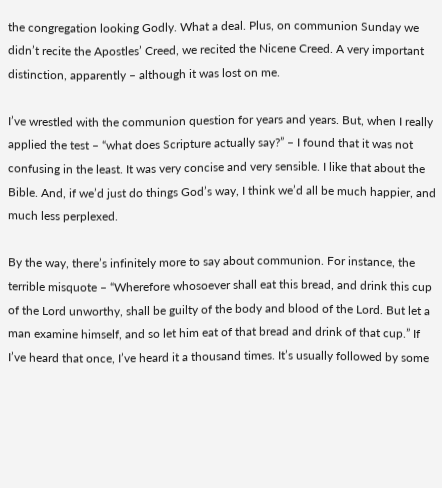the congregation looking Godly. What a deal. Plus, on communion Sunday we didn’t recite the Apostles’ Creed, we recited the Nicene Creed. A very important distinction, apparently – although it was lost on me.

I’ve wrestled with the communion question for years and years. But, when I really applied the test – “what does Scripture actually say?” – I found that it was not confusing in the least. It was very concise and very sensible. I like that about the Bible. And, if we’d just do things God’s way, I think we’d all be much happier, and much less perplexed.

By the way, there’s infinitely more to say about communion. For instance, the terrible misquote – “Wherefore whosoever shall eat this bread, and drink this cup of the Lord unworthy, shall be guilty of the body and blood of the Lord. But let a man examine himself, and so let him eat of that bread and drink of that cup.” If I’ve heard that once, I’ve heard it a thousand times. It’s usually followed by some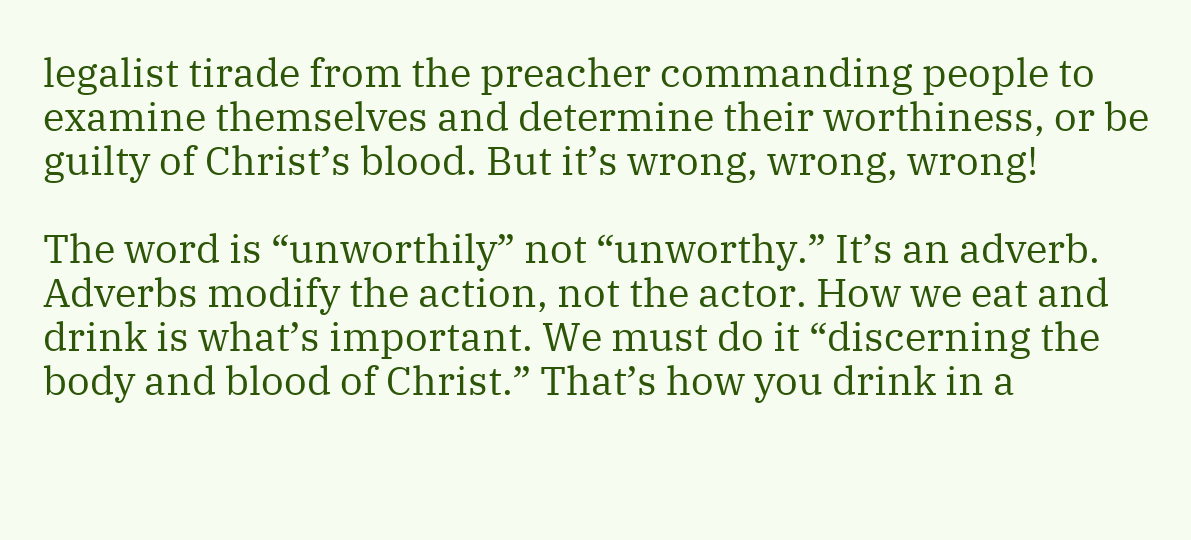legalist tirade from the preacher commanding people to examine themselves and determine their worthiness, or be guilty of Christ’s blood. But it’s wrong, wrong, wrong!

The word is “unworthily” not “unworthy.” It’s an adverb. Adverbs modify the action, not the actor. How we eat and drink is what’s important. We must do it “discerning the body and blood of Christ.” That’s how you drink in a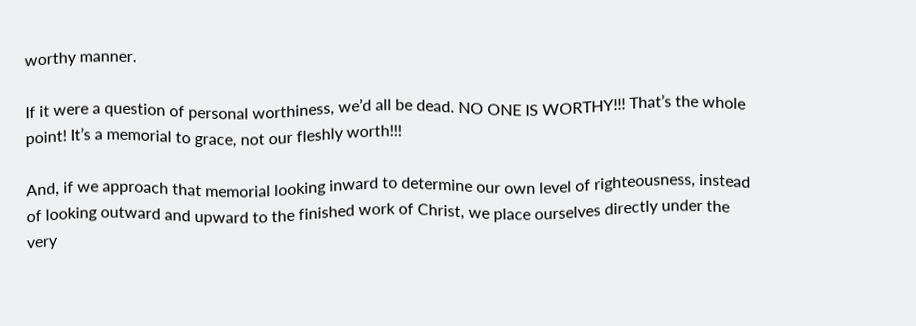worthy manner.

If it were a question of personal worthiness, we’d all be dead. NO ONE IS WORTHY!!! That’s the whole point! It’s a memorial to grace, not our fleshly worth!!!

And, if we approach that memorial looking inward to determine our own level of righteousness, instead of looking outward and upward to the finished work of Christ, we place ourselves directly under the very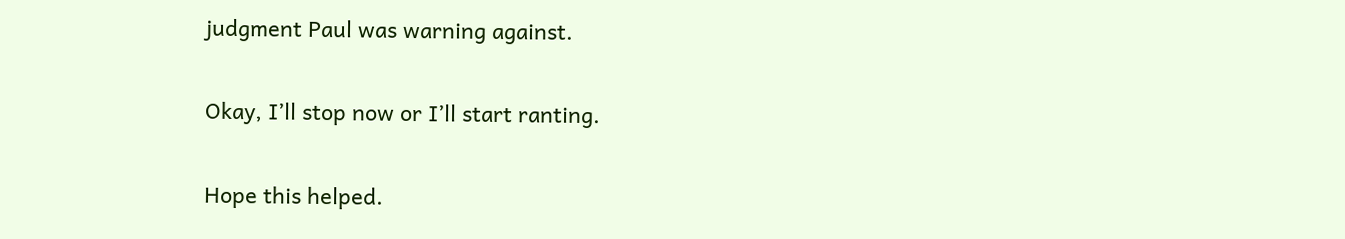judgment Paul was warning against.

Okay, I’ll stop now or I’ll start ranting.

Hope this helped.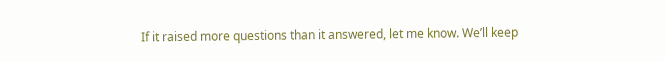If it raised more questions than it answered, let me know. We’ll keep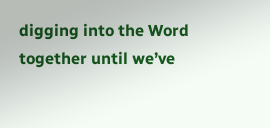digging into the Word together until we’ve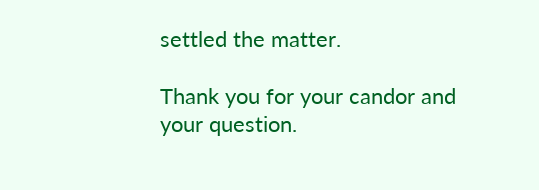settled the matter.

Thank you for your candor and your question.